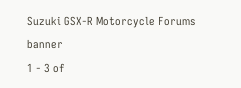Suzuki GSX-R Motorcycle Forums banner
1 - 3 of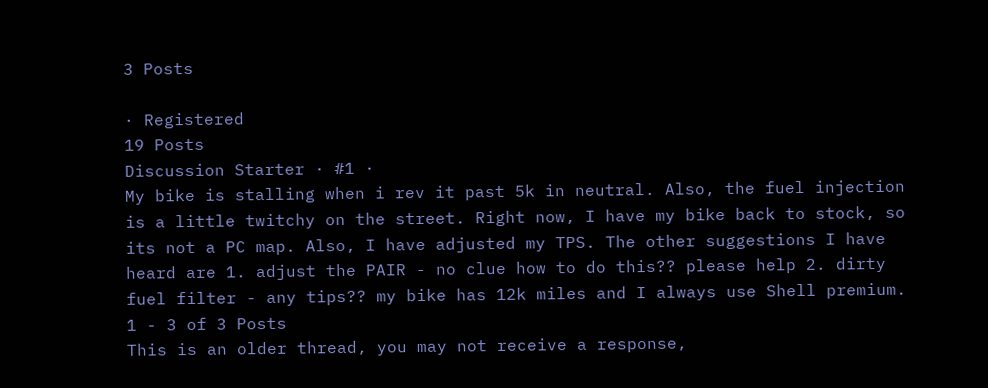3 Posts

· Registered
19 Posts
Discussion Starter · #1 ·
My bike is stalling when i rev it past 5k in neutral. Also, the fuel injection is a little twitchy on the street. Right now, I have my bike back to stock, so its not a PC map. Also, I have adjusted my TPS. The other suggestions I have heard are 1. adjust the PAIR - no clue how to do this?? please help 2. dirty fuel filter - any tips?? my bike has 12k miles and I always use Shell premium.
1 - 3 of 3 Posts
This is an older thread, you may not receive a response,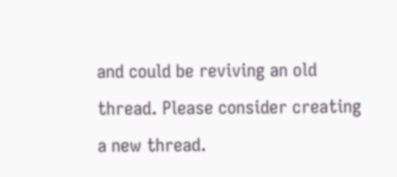and could be reviving an old thread. Please consider creating a new thread.